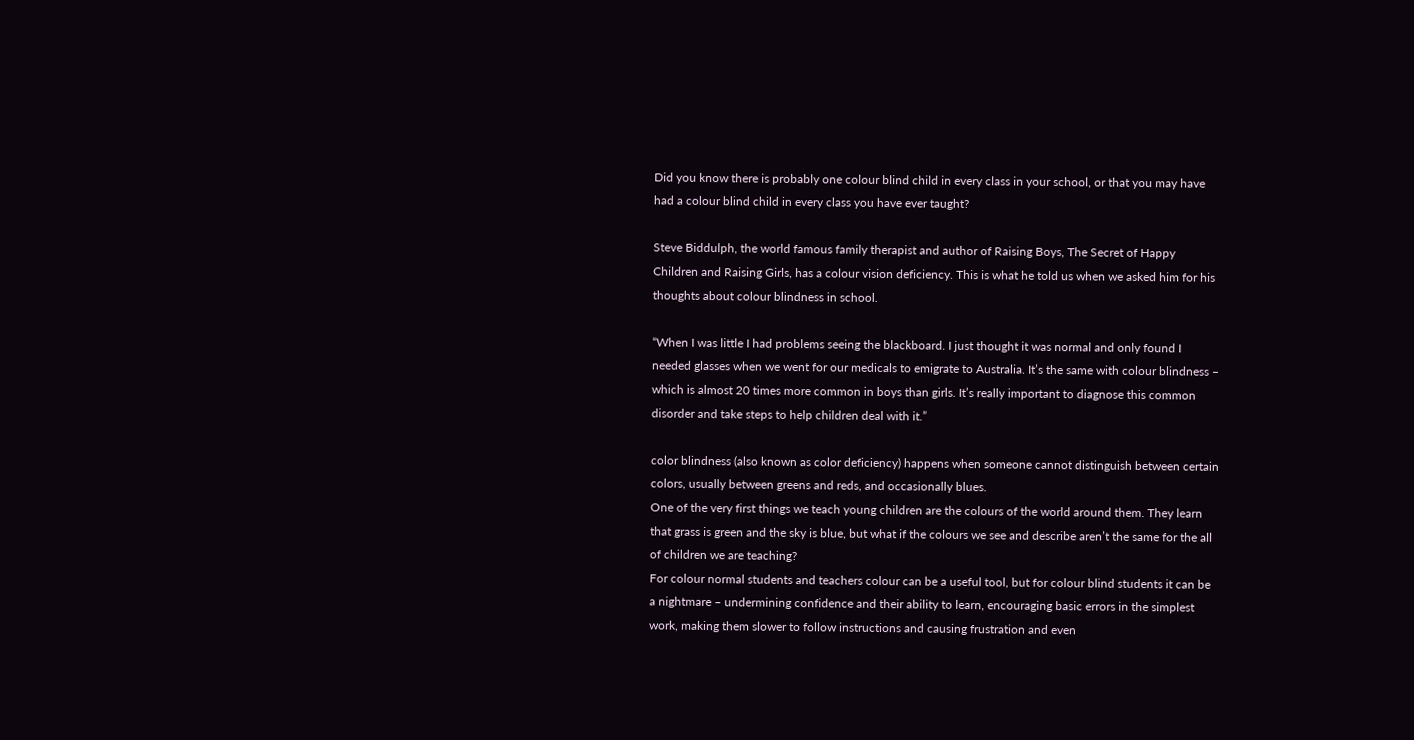Did you know there is probably one colour blind child in every class in your school, or that you may have had a colour blind child in every class you have ever taught?

Steve Biddulph, the world famous family therapist and author of Raising Boys, The Secret of Happy Children and Raising Girls, has a colour vision deficiency. This is what he told us when we asked him for his thoughts about colour blindness in school.

“When I was little I had problems seeing the blackboard. I just thought it was normal and only found I needed glasses when we went for our medicals to emigrate to Australia. It’s the same with colour blindness – which is almost 20 times more common in boys than girls. It’s really important to diagnose this common disorder and take steps to help children deal with it.”

color blindness (also known as color deficiency) happens when someone cannot distinguish between certain colors, usually between greens and reds, and occasionally blues.
One of the very first things we teach young children are the colours of the world around them. They learn that grass is green and the sky is blue, but what if the colours we see and describe aren’t the same for the all of children we are teaching?
For colour normal students and teachers colour can be a useful tool, but for colour blind students it can be a nightmare – undermining confidence and their ability to learn, encouraging basic errors in the simplest work, making them slower to follow instructions and causing frustration and even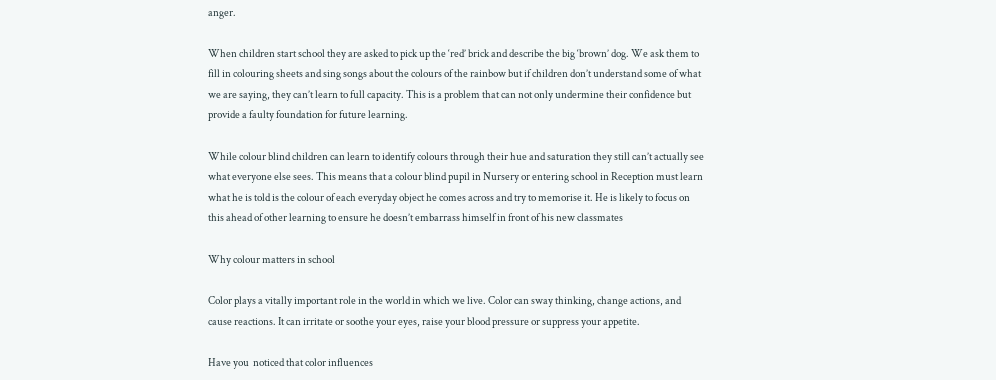anger.

When children start school they are asked to pick up the ‘red’ brick and describe the big ‘brown’ dog. We ask them to fill in colouring sheets and sing songs about the colours of the rainbow but if children don’t understand some of what we are saying, they can’t learn to full capacity. This is a problem that can not only undermine their confidence but provide a faulty foundation for future learning.

While colour blind children can learn to identify colours through their hue and saturation they still can’t actually see what everyone else sees. This means that a colour blind pupil in Nursery or entering school in Reception must learn what he is told is the colour of each everyday object he comes across and try to memorise it. He is likely to focus on this ahead of other learning to ensure he doesn’t embarrass himself in front of his new classmates

Why colour matters in school

Color plays a vitally important role in the world in which we live. Color can sway thinking, change actions, and cause reactions. It can irritate or soothe your eyes, raise your blood pressure or suppress your appetite.

Have you  noticed that color influences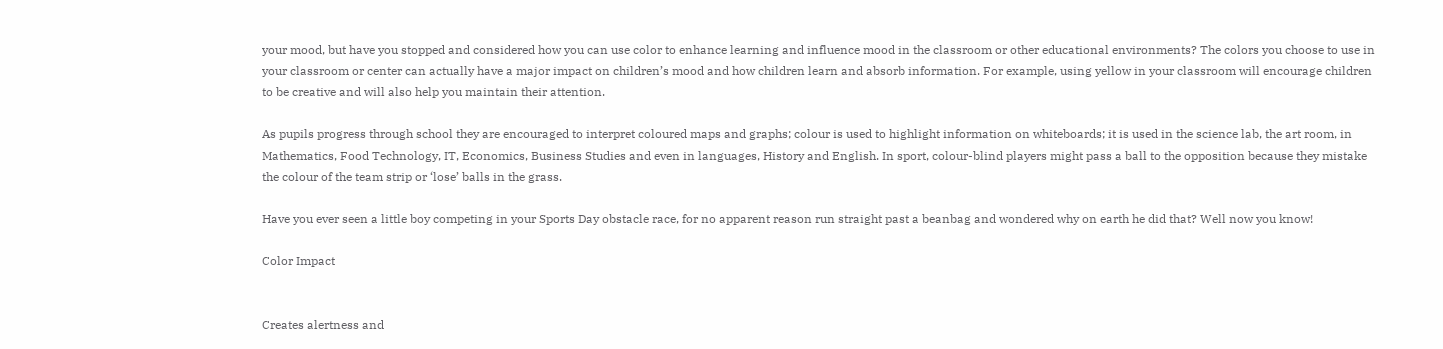your mood, but have you stopped and considered how you can use color to enhance learning and influence mood in the classroom or other educational environments? The colors you choose to use in your classroom or center can actually have a major impact on children’s mood and how children learn and absorb information. For example, using yellow in your classroom will encourage children to be creative and will also help you maintain their attention.

As pupils progress through school they are encouraged to interpret coloured maps and graphs; colour is used to highlight information on whiteboards; it is used in the science lab, the art room, in Mathematics, Food Technology, IT, Economics, Business Studies and even in languages, History and English. In sport, colour-blind players might pass a ball to the opposition because they mistake the colour of the team strip or ‘lose’ balls in the grass.

Have you ever seen a little boy competing in your Sports Day obstacle race, for no apparent reason run straight past a beanbag and wondered why on earth he did that? Well now you know!

Color Impact


Creates alertness and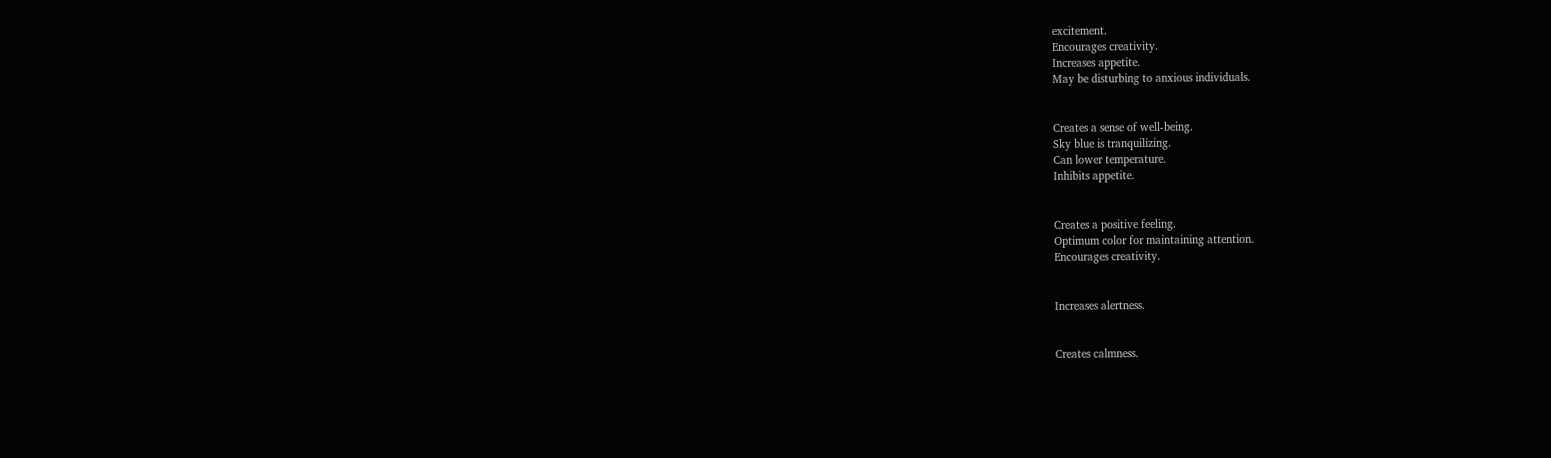excitement.
Encourages creativity.
Increases appetite.
May be disturbing to anxious individuals.


Creates a sense of well-being.
Sky blue is tranquilizing.
Can lower temperature.
Inhibits appetite.


Creates a positive feeling.
Optimum color for maintaining attention.
Encourages creativity.


Increases alertness.


Creates calmness.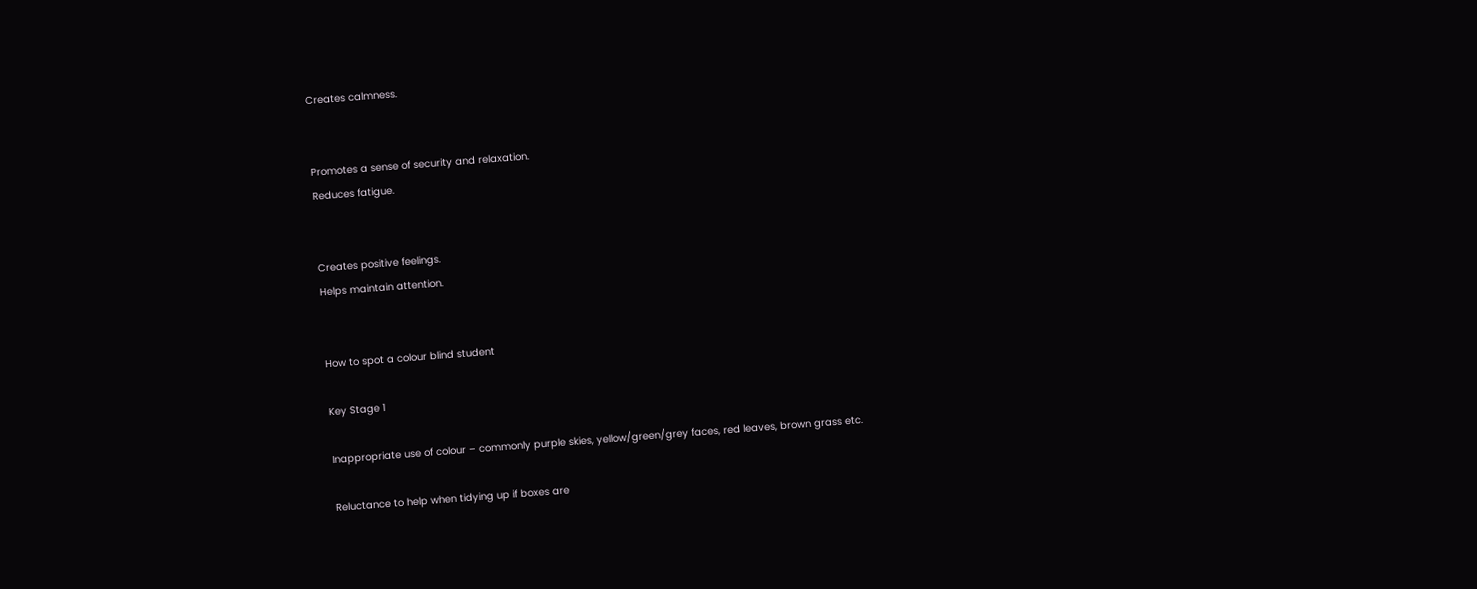Creates calmness.


Promotes a sense of security and relaxation.
Reduces fatigue.


Creates positive feelings.
Helps maintain attention.


How to spot a colour blind student

Key Stage 1

Inappropriate use of colour – commonly purple skies, yellow/green/grey faces, red leaves, brown grass etc.

Reluctance to help when tidying up if boxes are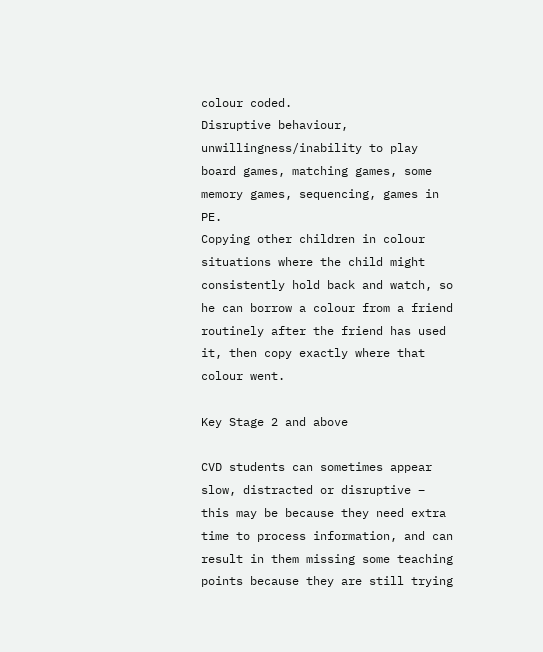colour coded.
Disruptive behaviour, unwillingness/inability to play board games, matching games, some memory games, sequencing, games in PE.
Copying other children in colour situations where the child might consistently hold back and watch, so he can borrow a colour from a friend routinely after the friend has used it, then copy exactly where that colour went.

Key Stage 2 and above

CVD students can sometimes appear slow, distracted or disruptive – this may be because they need extra time to process information, and can result in them missing some teaching points because they are still trying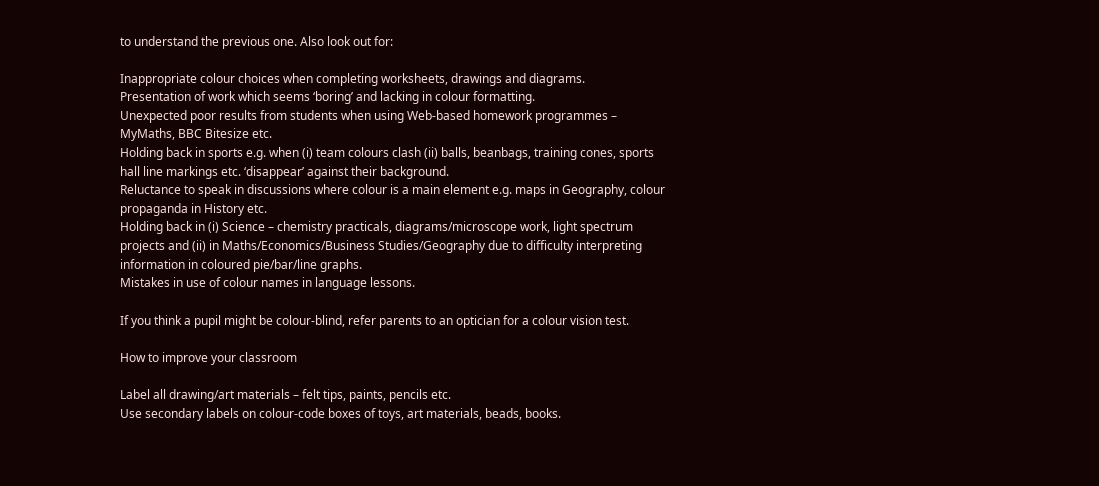to understand the previous one. Also look out for:

Inappropriate colour choices when completing worksheets, drawings and diagrams.
Presentation of work which seems ‘boring’ and lacking in colour formatting.
Unexpected poor results from students when using Web-based homework programmes – MyMaths, BBC Bitesize etc.
Holding back in sports e.g. when (i) team colours clash (ii) balls, beanbags, training cones, sports hall line markings etc. ‘disappear’ against their background.
Reluctance to speak in discussions where colour is a main element e.g. maps in Geography, colour propaganda in History etc.
Holding back in (i) Science – chemistry practicals, diagrams/microscope work, light spectrum projects and (ii) in Maths/Economics/Business Studies/Geography due to difficulty interpreting information in coloured pie/bar/line graphs.
Mistakes in use of colour names in language lessons.

If you think a pupil might be colour-blind, refer parents to an optician for a colour vision test.

How to improve your classroom

Label all drawing/art materials – felt tips, paints, pencils etc.
Use secondary labels on colour-code boxes of toys, art materials, beads, books.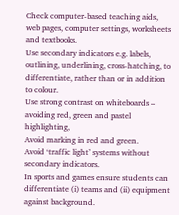Check computer-based teaching aids, web pages, computer settings, worksheets and textbooks.
Use secondary indicators e.g. labels, outlining, underlining, cross-hatching, to differentiate, rather than or in addition to colour.
Use strong contrast on whiteboards – avoiding red, green and pastel highlighting,
Avoid marking in red and green.
Avoid ‘traffic light’ systems without secondary indicators.
In sports and games ensure students can differentiate (i) teams and (ii) equipment against background.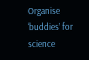Organise ‘buddies’ for science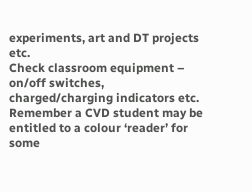experiments, art and DT projects etc.
Check classroom equipment – on/off switches, charged/charging indicators etc.
Remember a CVD student may be entitled to a colour ‘reader’ for some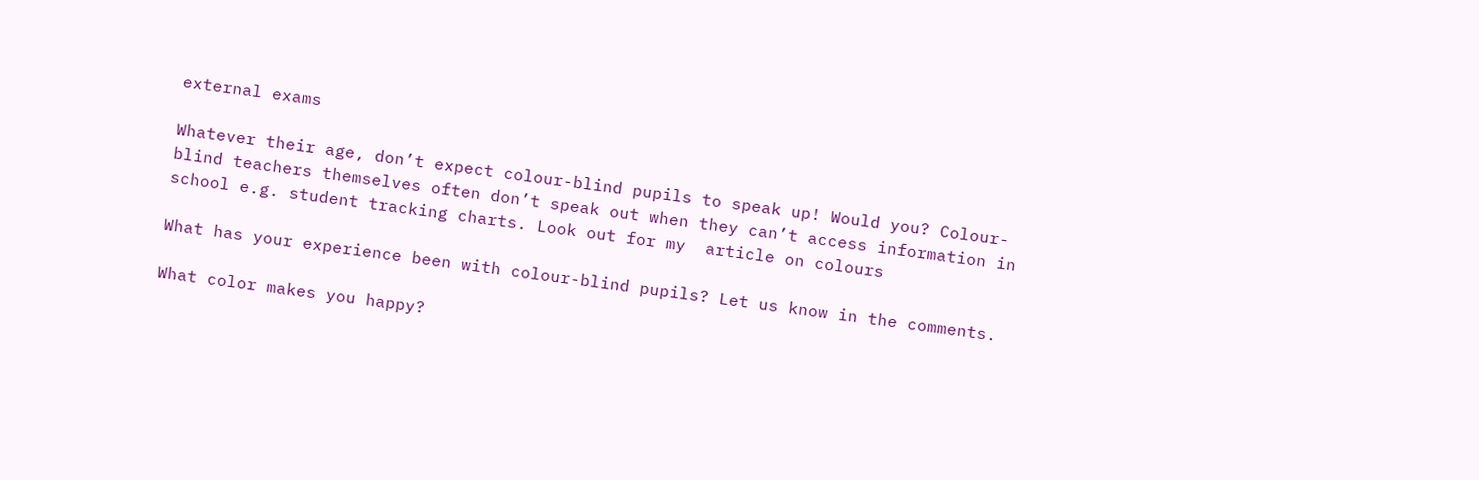external exams

Whatever their age, don’t expect colour-blind pupils to speak up! Would you? Colour-blind teachers themselves often don’t speak out when they can’t access information in school e.g. student tracking charts. Look out for my  article on colours

What has your experience been with colour-blind pupils? Let us know in the comments.

What color makes you happy?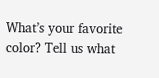What’s your favorite color? Tell us what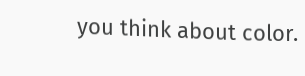you think about color.